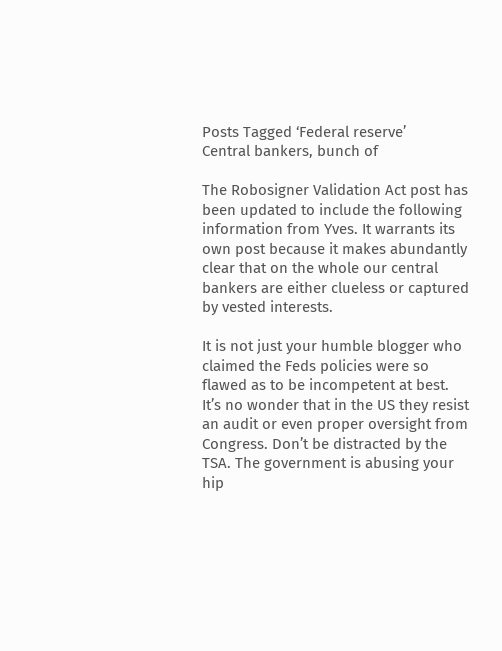Posts Tagged ‘Federal reserve’
Central bankers, bunch of

The Robosigner Validation Act post has been updated to include the following information from Yves. It warrants its own post because it makes abundantly clear that on the whole our central bankers are either clueless or captured by vested interests.

It is not just your humble blogger who claimed the Feds policies were so flawed as to be incompetent at best.  It’s no wonder that in the US they resist an audit or even proper oversight from Congress. Don’t be distracted by the TSA. The government is abusing your hip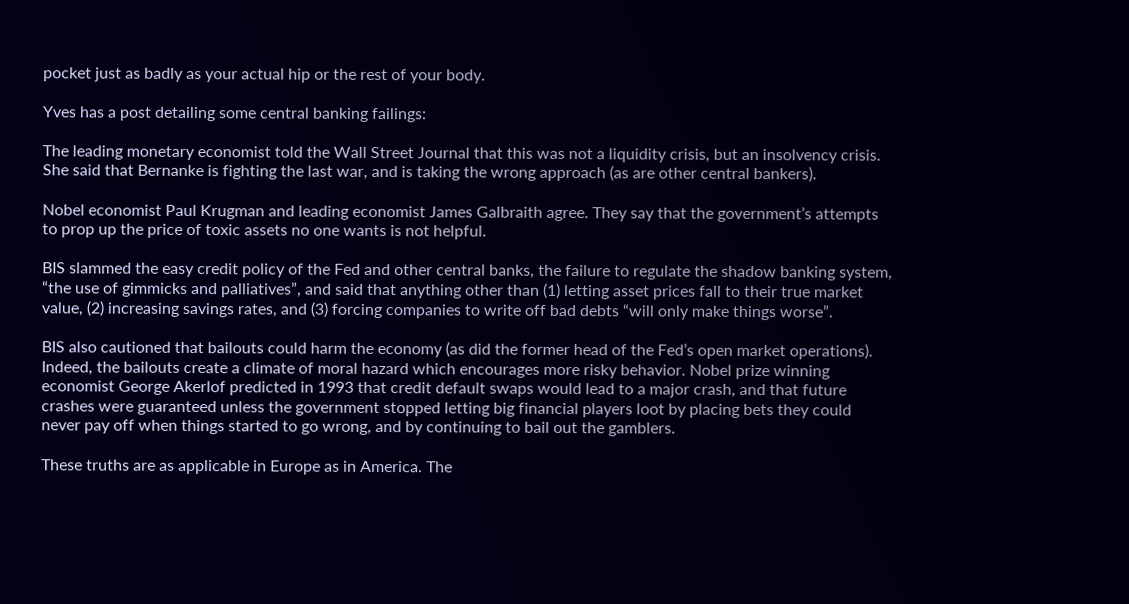pocket just as badly as your actual hip or the rest of your body.

Yves has a post detailing some central banking failings:

The leading monetary economist told the Wall Street Journal that this was not a liquidity crisis, but an insolvency crisis. She said that Bernanke is fighting the last war, and is taking the wrong approach (as are other central bankers).

Nobel economist Paul Krugman and leading economist James Galbraith agree. They say that the government’s attempts to prop up the price of toxic assets no one wants is not helpful.

BIS slammed the easy credit policy of the Fed and other central banks, the failure to regulate the shadow banking system, “the use of gimmicks and palliatives”, and said that anything other than (1) letting asset prices fall to their true market value, (2) increasing savings rates, and (3) forcing companies to write off bad debts “will only make things worse”.

BIS also cautioned that bailouts could harm the economy (as did the former head of the Fed’s open market operations). Indeed, the bailouts create a climate of moral hazard which encourages more risky behavior. Nobel prize winning economist George Akerlof predicted in 1993 that credit default swaps would lead to a major crash, and that future crashes were guaranteed unless the government stopped letting big financial players loot by placing bets they could never pay off when things started to go wrong, and by continuing to bail out the gamblers.

These truths are as applicable in Europe as in America. The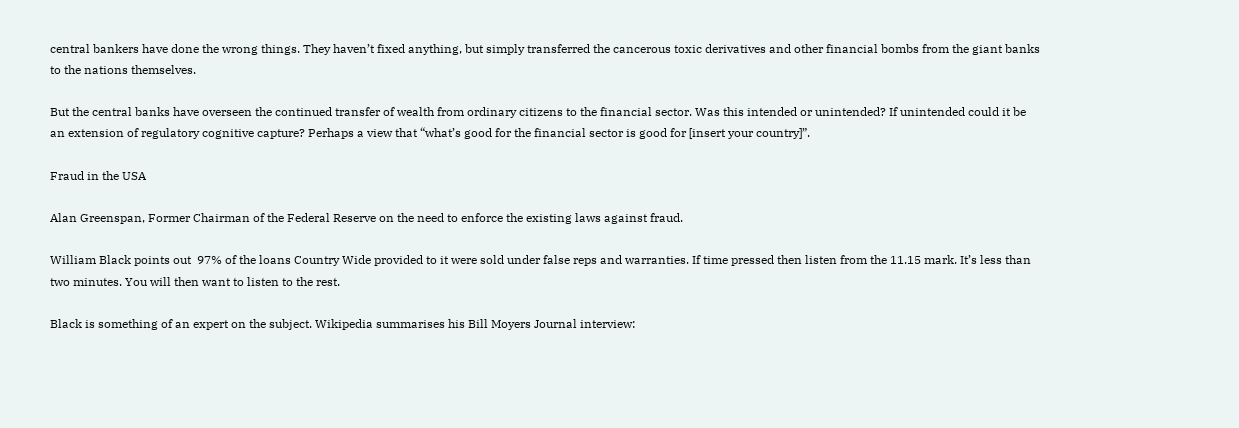central bankers have done the wrong things. They haven’t fixed anything, but simply transferred the cancerous toxic derivatives and other financial bombs from the giant banks to the nations themselves.

But the central banks have overseen the continued transfer of wealth from ordinary citizens to the financial sector. Was this intended or unintended? If unintended could it be an extension of regulatory cognitive capture? Perhaps a view that “what’s good for the financial sector is good for [insert your country]”.

Fraud in the USA

Alan Greenspan, Former Chairman of the Federal Reserve on the need to enforce the existing laws against fraud.

William Black points out  97% of the loans Country Wide provided to it were sold under false reps and warranties. If time pressed then listen from the 11.15 mark. It’s less than two minutes. You will then want to listen to the rest.

Black is something of an expert on the subject. Wikipedia summarises his Bill Moyers Journal interview: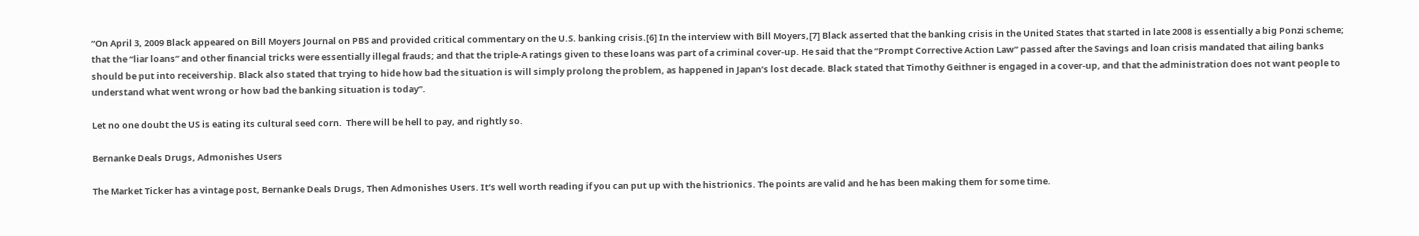“On April 3, 2009 Black appeared on Bill Moyers Journal on PBS and provided critical commentary on the U.S. banking crisis.[6] In the interview with Bill Moyers,[7] Black asserted that the banking crisis in the United States that started in late 2008 is essentially a big Ponzi scheme; that the “liar loans” and other financial tricks were essentially illegal frauds; and that the triple-A ratings given to these loans was part of a criminal cover-up. He said that the “Prompt Corrective Action Law” passed after the Savings and loan crisis mandated that ailing banks should be put into receivership. Black also stated that trying to hide how bad the situation is will simply prolong the problem, as happened in Japan’s lost decade. Black stated that Timothy Geithner is engaged in a cover-up, and that the administration does not want people to understand what went wrong or how bad the banking situation is today”.

Let no one doubt the US is eating its cultural seed corn.  There will be hell to pay, and rightly so.

Bernanke Deals Drugs, Admonishes Users

The Market Ticker has a vintage post, Bernanke Deals Drugs, Then Admonishes Users. It’s well worth reading if you can put up with the histrionics. The points are valid and he has been making them for some time.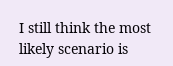I still think the most likely scenario is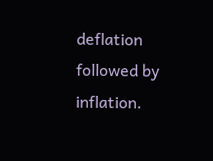deflation followed by inflation.